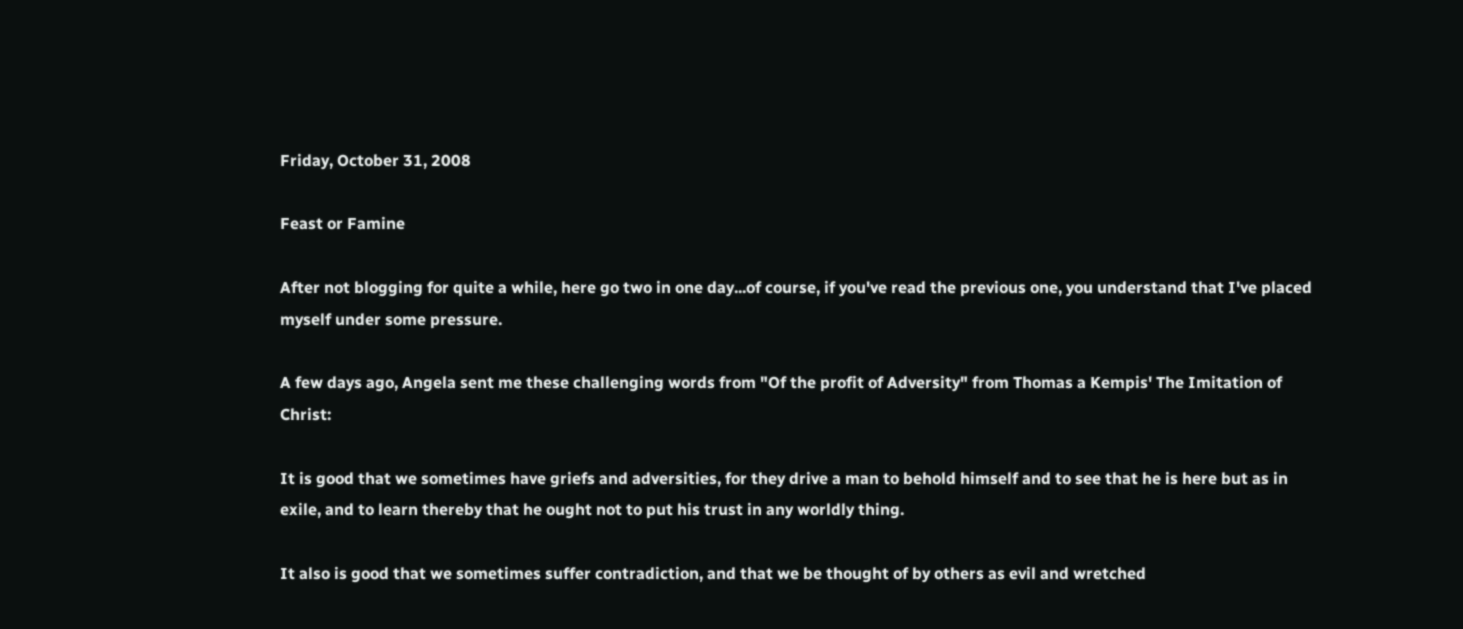Friday, October 31, 2008

Feast or Famine

After not blogging for quite a while, here go two in one day...of course, if you've read the previous one, you understand that I've placed myself under some pressure.

A few days ago, Angela sent me these challenging words from "Of the profit of Adversity" from Thomas a Kempis' The Imitation of Christ:

It is good that we sometimes have griefs and adversities, for they drive a man to behold himself and to see that he is here but as in exile, and to learn thereby that he ought not to put his trust in any worldly thing.

It also is good that we sometimes suffer contradiction, and that we be thought of by others as evil and wretched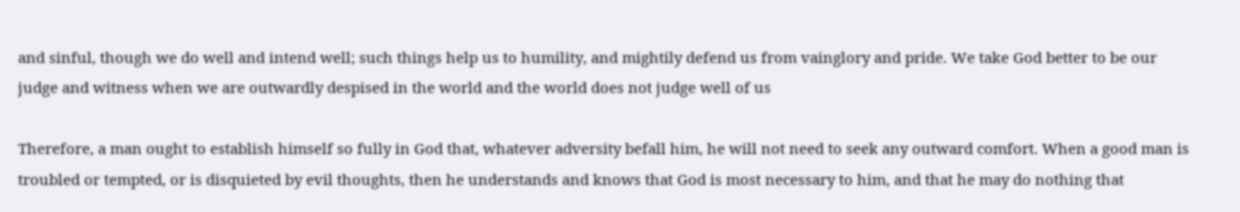and sinful, though we do well and intend well; such things help us to humility, and mightily defend us from vainglory and pride. We take God better to be our judge and witness when we are outwardly despised in the world and the world does not judge well of us

Therefore, a man ought to establish himself so fully in God that, whatever adversity befall him, he will not need to seek any outward comfort. When a good man is troubled or tempted, or is disquieted by evil thoughts, then he understands and knows that God is most necessary to him, and that he may do nothing that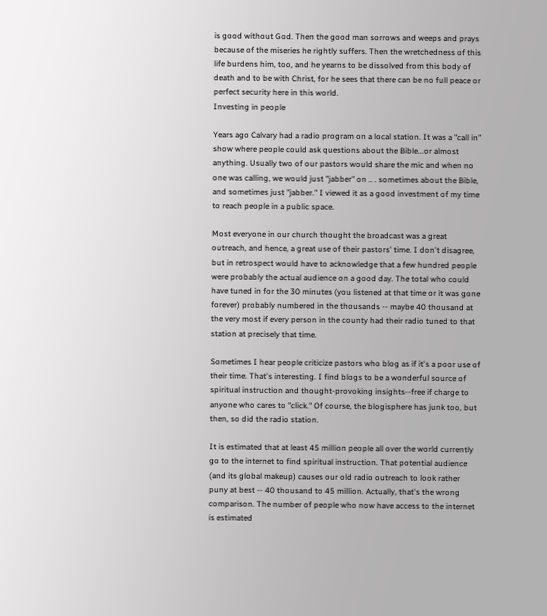is good without God. Then the good man sorrows and weeps and prays because of the miseries he rightly suffers. Then the wretchedness of this life burdens him, too, and he yearns to be dissolved from this body of death and to be with Christ, for he sees that there can be no full peace or perfect security here in this world.
Investing in people

Years ago Calvary had a radio program on a local station. It was a "call in" show where people could ask questions about the Bible...or almost anything. Usually two of our pastors would share the mic and when no one was calling, we would just "jabber" on .. . sometimes about the Bible, and sometimes just "jabber." I viewed it as a good investment of my time to reach people in a public space.

Most everyone in our church thought the broadcast was a great outreach, and hence, a great use of their pastors' time. I don't disagree, but in retrospect would have to acknowledge that a few hundred people were probably the actual audience on a good day. The total who could have tuned in for the 30 minutes (you listened at that time or it was gone forever) probably numbered in the thousands -- maybe 40 thousand at the very most if every person in the county had their radio tuned to that station at precisely that time.

Sometimes I hear people criticize pastors who blog as if it's a poor use of their time. That's interesting. I find blogs to be a wonderful source of spiritual instruction and thought-provoking insights--free if charge to anyone who cares to "click." Of course, the blogisphere has junk too, but then, so did the radio station.

It is estimated that at least 45 million people all over the world currently go to the internet to find spiritual instruction. That potential audience (and its global makeup) causes our old radio outreach to look rather puny at best -- 40 thousand to 45 million. Actually, that's the wrong comparison. The number of people who now have access to the internet is estimated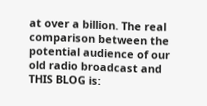at over a billion. The real comparison between the potential audience of our old radio broadcast and THIS BLOG is: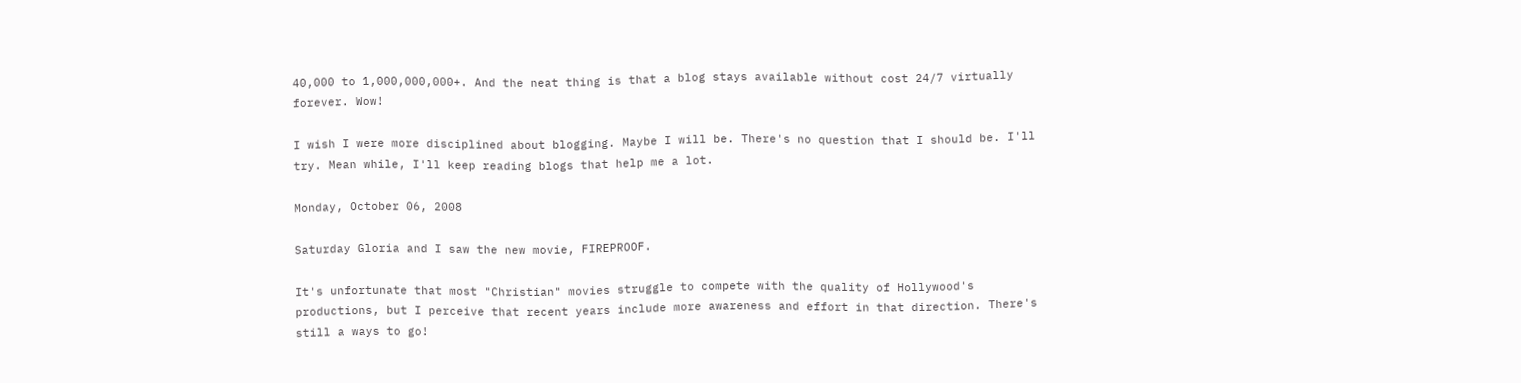40,000 to 1,000,000,000+. And the neat thing is that a blog stays available without cost 24/7 virtually forever. Wow!

I wish I were more disciplined about blogging. Maybe I will be. There's no question that I should be. I'll try. Mean while, I'll keep reading blogs that help me a lot.

Monday, October 06, 2008

Saturday Gloria and I saw the new movie, FIREPROOF.

It's unfortunate that most "Christian" movies struggle to compete with the quality of Hollywood's productions, but I perceive that recent years include more awareness and effort in that direction. There's still a ways to go!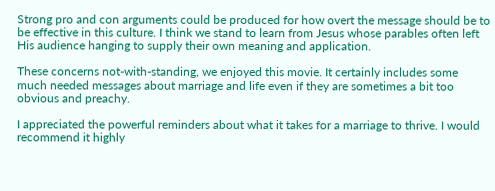Strong pro and con arguments could be produced for how overt the message should be to be effective in this culture. I think we stand to learn from Jesus whose parables often left His audience hanging to supply their own meaning and application.

These concerns not-with-standing, we enjoyed this movie. It certainly includes some much needed messages about marriage and life even if they are sometimes a bit too obvious and preachy.

I appreciated the powerful reminders about what it takes for a marriage to thrive. I would recommend it highly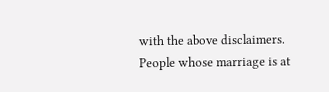with the above disclaimers. People whose marriage is at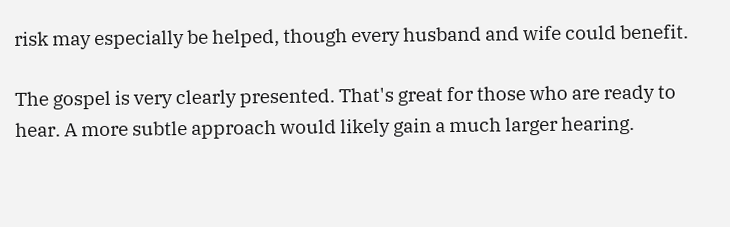risk may especially be helped, though every husband and wife could benefit.

The gospel is very clearly presented. That's great for those who are ready to hear. A more subtle approach would likely gain a much larger hearing.